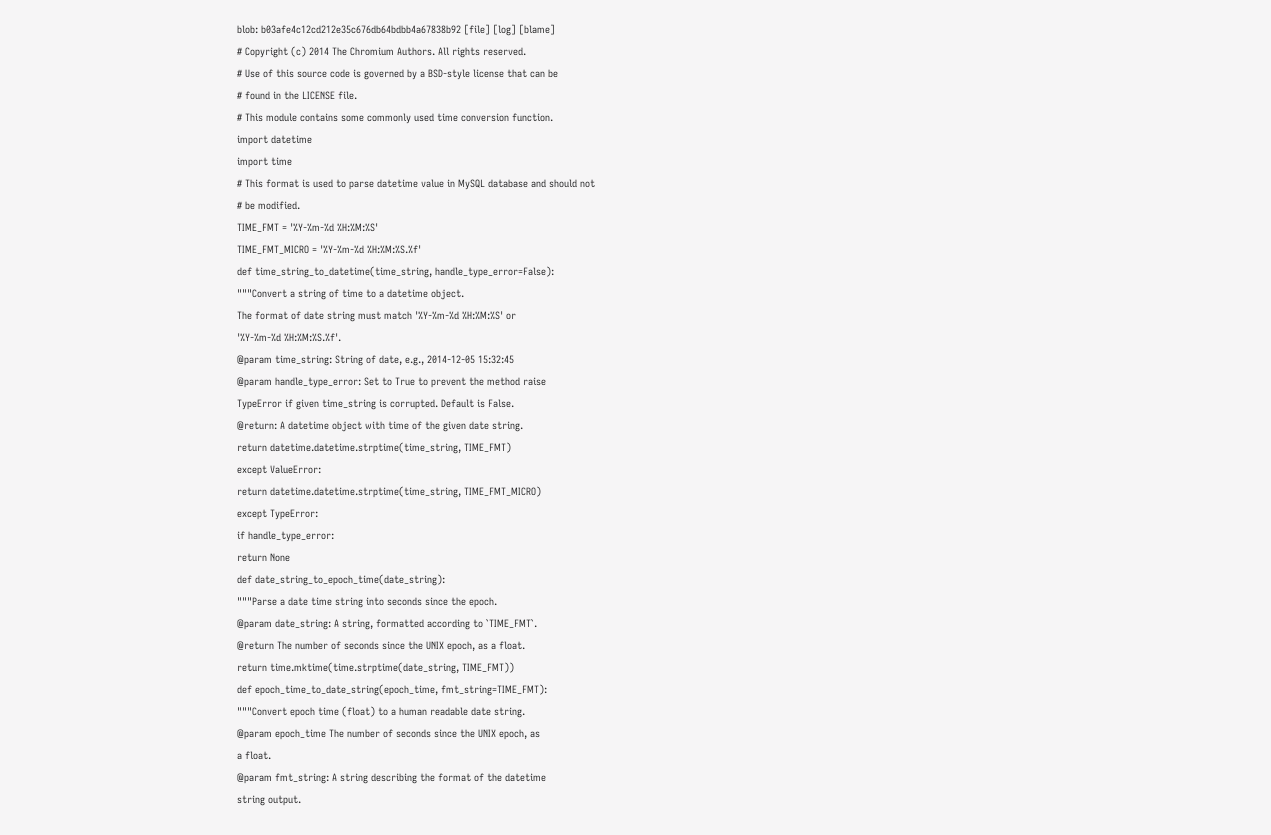blob: b03afe4c12cd212e35c676db64bdbb4a67838b92 [file] [log] [blame]
# Copyright (c) 2014 The Chromium Authors. All rights reserved.
# Use of this source code is governed by a BSD-style license that can be
# found in the LICENSE file.
# This module contains some commonly used time conversion function.
import datetime
import time
# This format is used to parse datetime value in MySQL database and should not
# be modified.
TIME_FMT = '%Y-%m-%d %H:%M:%S'
TIME_FMT_MICRO = '%Y-%m-%d %H:%M:%S.%f'
def time_string_to_datetime(time_string, handle_type_error=False):
"""Convert a string of time to a datetime object.
The format of date string must match '%Y-%m-%d %H:%M:%S' or
'%Y-%m-%d %H:%M:%S.%f'.
@param time_string: String of date, e.g., 2014-12-05 15:32:45
@param handle_type_error: Set to True to prevent the method raise
TypeError if given time_string is corrupted. Default is False.
@return: A datetime object with time of the given date string.
return datetime.datetime.strptime(time_string, TIME_FMT)
except ValueError:
return datetime.datetime.strptime(time_string, TIME_FMT_MICRO)
except TypeError:
if handle_type_error:
return None
def date_string_to_epoch_time(date_string):
"""Parse a date time string into seconds since the epoch.
@param date_string: A string, formatted according to `TIME_FMT`.
@return The number of seconds since the UNIX epoch, as a float.
return time.mktime(time.strptime(date_string, TIME_FMT))
def epoch_time_to_date_string(epoch_time, fmt_string=TIME_FMT):
"""Convert epoch time (float) to a human readable date string.
@param epoch_time The number of seconds since the UNIX epoch, as
a float.
@param fmt_string: A string describing the format of the datetime
string output.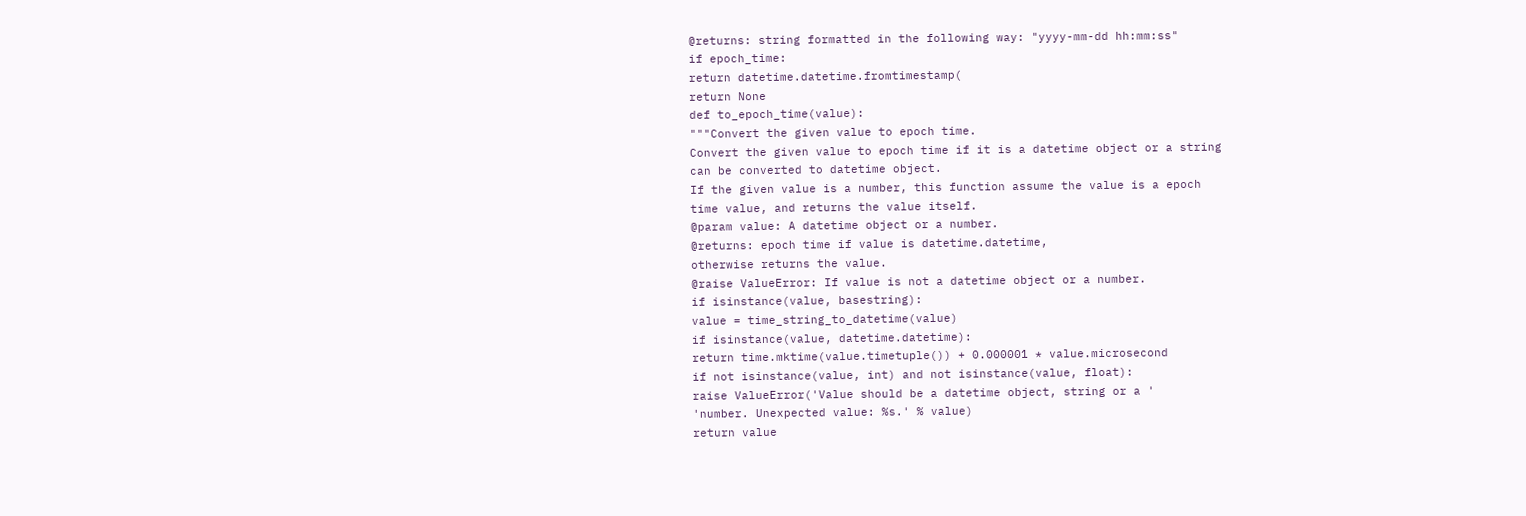@returns: string formatted in the following way: "yyyy-mm-dd hh:mm:ss"
if epoch_time:
return datetime.datetime.fromtimestamp(
return None
def to_epoch_time(value):
"""Convert the given value to epoch time.
Convert the given value to epoch time if it is a datetime object or a string
can be converted to datetime object.
If the given value is a number, this function assume the value is a epoch
time value, and returns the value itself.
@param value: A datetime object or a number.
@returns: epoch time if value is datetime.datetime,
otherwise returns the value.
@raise ValueError: If value is not a datetime object or a number.
if isinstance(value, basestring):
value = time_string_to_datetime(value)
if isinstance(value, datetime.datetime):
return time.mktime(value.timetuple()) + 0.000001 * value.microsecond
if not isinstance(value, int) and not isinstance(value, float):
raise ValueError('Value should be a datetime object, string or a '
'number. Unexpected value: %s.' % value)
return value